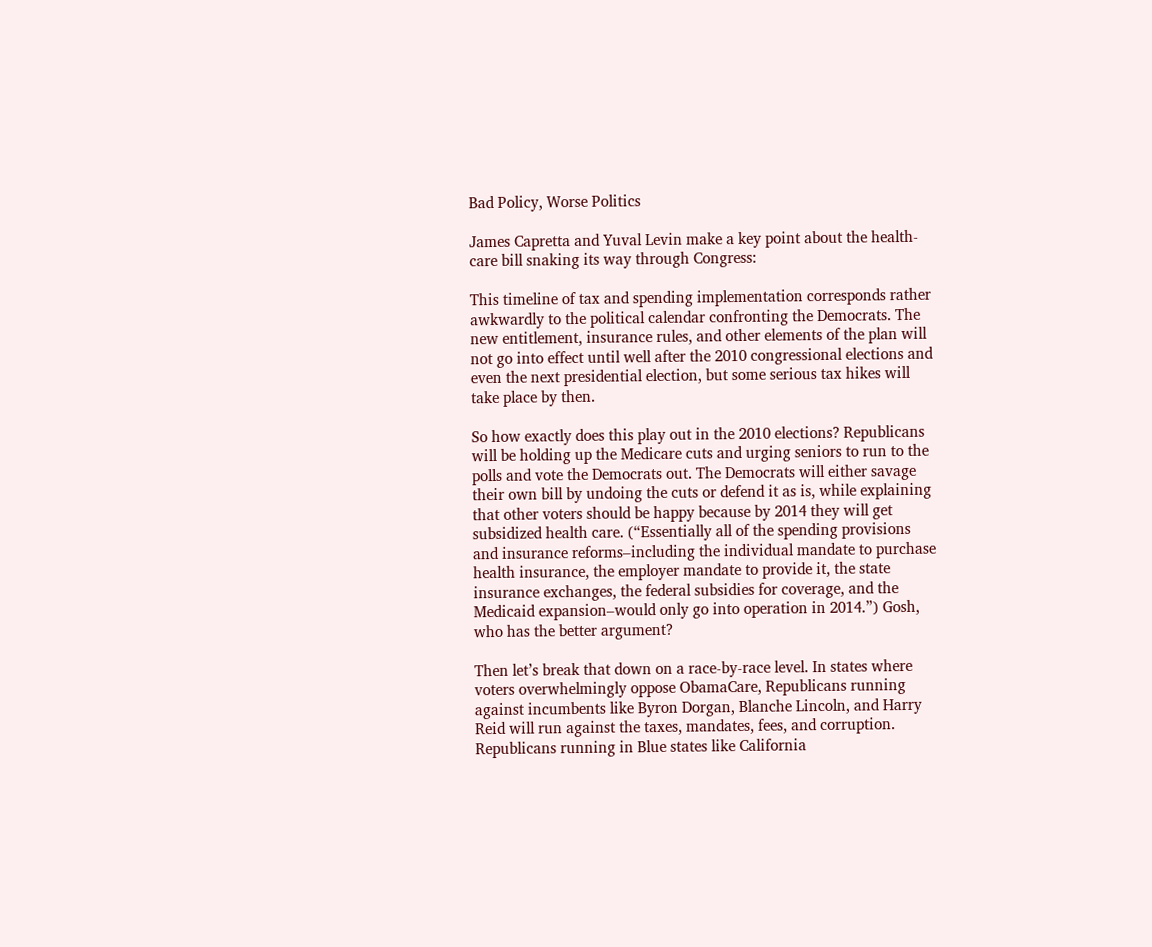Bad Policy, Worse Politics

James Capretta and Yuval Levin make a key point about the health-care bill snaking its way through Congress:

This timeline of tax and spending implementation corresponds rather awkwardly to the political calendar confronting the Democrats. The new entitlement, insurance rules, and other elements of the plan will not go into effect until well after the 2010 congressional elections and even the next presidential election, but some serious tax hikes will take place by then.

So how exactly does this play out in the 2010 elections? Republicans will be holding up the Medicare cuts and urging seniors to run to the polls and vote the Democrats out. The Democrats will either savage their own bill by undoing the cuts or defend it as is, while explaining that other voters should be happy because by 2014 they will get subsidized health care. (“Essentially all of the spending provisions and insurance reforms–including the individual mandate to purchase health insurance, the employer mandate to provide it, the state insurance exchanges, the federal subsidies for coverage, and the Medicaid expansion–would only go into operation in 2014.”) Gosh, who has the better argument?

Then let’s break that down on a race-by-race level. In states where voters overwhelmingly oppose ObamaCare, Republicans running against incumbents like Byron Dorgan, Blanche Lincoln, and Harry Reid will run against the taxes, mandates, fees, and corruption. Republicans running in Blue states like California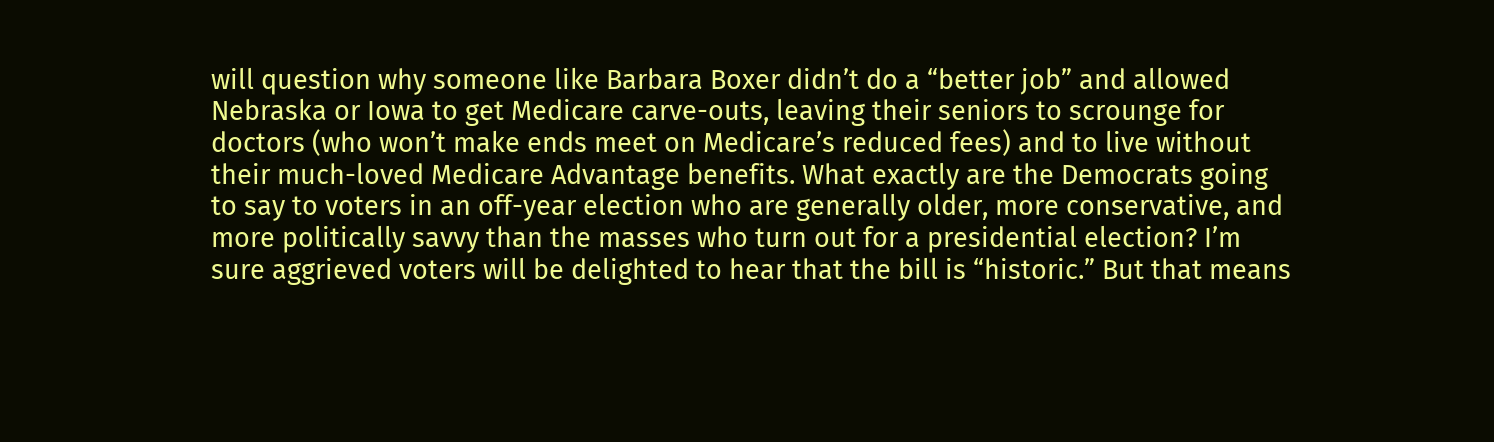will question why someone like Barbara Boxer didn’t do a “better job” and allowed Nebraska or Iowa to get Medicare carve-outs, leaving their seniors to scrounge for doctors (who won’t make ends meet on Medicare’s reduced fees) and to live without their much-loved Medicare Advantage benefits. What exactly are the Democrats going to say to voters in an off-year election who are generally older, more conservative, and more politically savvy than the masses who turn out for a presidential election? I’m sure aggrieved voters will be delighted to hear that the bill is “historic.” But that means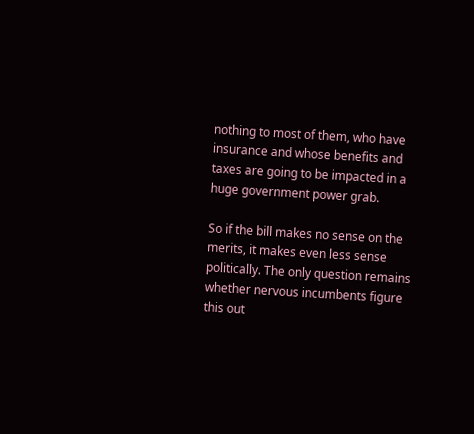nothing to most of them, who have insurance and whose benefits and taxes are going to be impacted in a huge government power grab.

So if the bill makes no sense on the merits, it makes even less sense politically. The only question remains whether nervous incumbents figure this out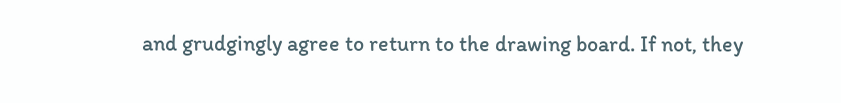and grudgingly agree to return to the drawing board. If not, they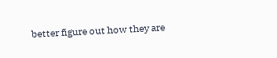better figure out how they are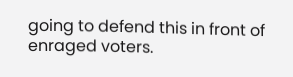going to defend this in front of enraged voters.